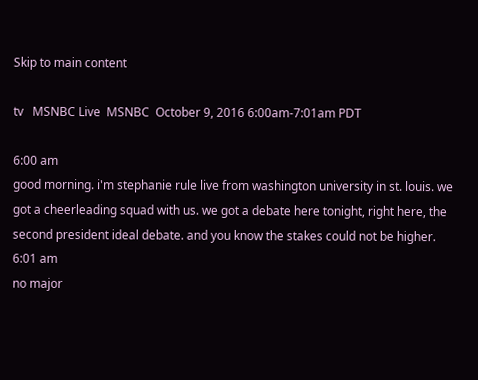Skip to main content

tv   MSNBC Live  MSNBC  October 9, 2016 6:00am-7:01am PDT

6:00 am
good morning. i'm stephanie rule live from washington university in st. louis. we got a cheerleading squad with us. we got a debate here tonight, right here, the second president ideal debate. and you know the stakes could not be higher.
6:01 am
no major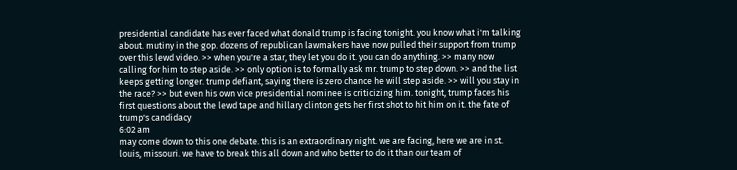presidential candidate has ever faced what donald trump is facing tonight. you know what i'm talking about. mutiny in the gop. dozens of republican lawmakers have now pulled their support from trump over this lewd video. >> when you're a star, they let you do it. you can do anything. >> many now calling for him to step aside. >> only option is to formally ask mr. trump to step down. >> and the list keeps getting longer. trump defiant, saying there is zero chance he will step aside. >> will you stay in the race? >> but even his own vice presidential nominee is criticizing him. tonight, trump faces his first questions about the lewd tape and hillary clinton gets her first shot to hit him on it. the fate of trump's candidacy
6:02 am
may come down to this one debate. this is an extraordinary night. we are facing, here we are in st. louis, missouri. we have to break this all down and who better to do it than our team of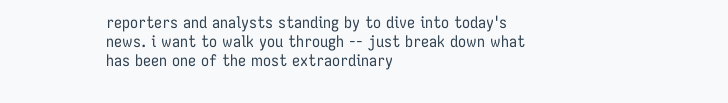reporters and analysts standing by to dive into today's news. i want to walk you through -- just break down what has been one of the most extraordinary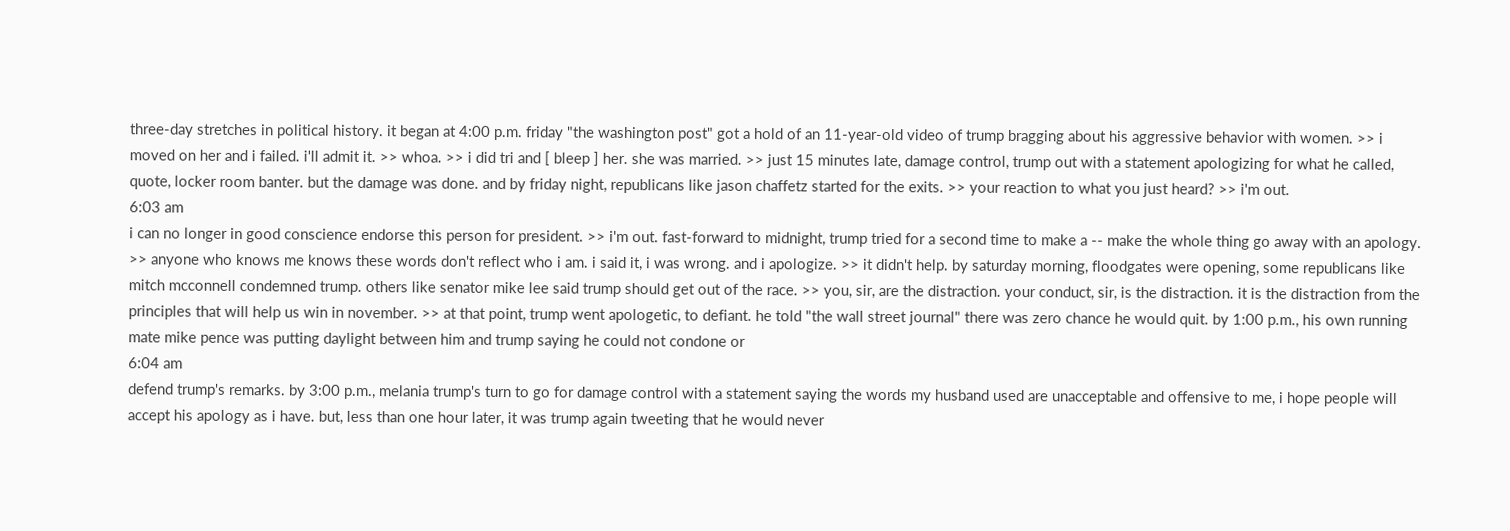three-day stretches in political history. it began at 4:00 p.m. friday "the washington post" got a hold of an 11-year-old video of trump bragging about his aggressive behavior with women. >> i moved on her and i failed. i'll admit it. >> whoa. >> i did tri and [ bleep ] her. she was married. >> just 15 minutes late, damage control, trump out with a statement apologizing for what he called, quote, locker room banter. but the damage was done. and by friday night, republicans like jason chaffetz started for the exits. >> your reaction to what you just heard? >> i'm out.
6:03 am
i can no longer in good conscience endorse this person for president. >> i'm out. fast-forward to midnight, trump tried for a second time to make a -- make the whole thing go away with an apology. >> anyone who knows me knows these words don't reflect who i am. i said it, i was wrong. and i apologize. >> it didn't help. by saturday morning, floodgates were opening, some republicans like mitch mcconnell condemned trump. others like senator mike lee said trump should get out of the race. >> you, sir, are the distraction. your conduct, sir, is the distraction. it is the distraction from the principles that will help us win in november. >> at that point, trump went apologetic, to defiant. he told "the wall street journal" there was zero chance he would quit. by 1:00 p.m., his own running mate mike pence was putting daylight between him and trump saying he could not condone or
6:04 am
defend trump's remarks. by 3:00 p.m., melania trump's turn to go for damage control with a statement saying the words my husband used are unacceptable and offensive to me, i hope people will accept his apology as i have. but, less than one hour later, it was trump again tweeting that he would never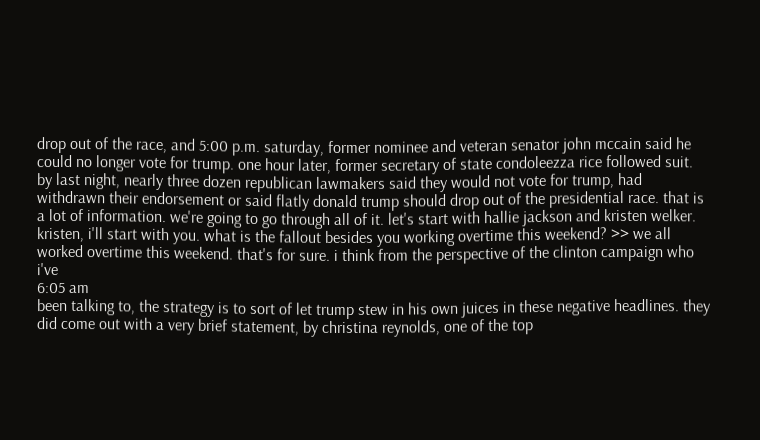drop out of the race, and 5:00 p.m. saturday, former nominee and veteran senator john mccain said he could no longer vote for trump. one hour later, former secretary of state condoleezza rice followed suit. by last night, nearly three dozen republican lawmakers said they would not vote for trump, had withdrawn their endorsement or said flatly donald trump should drop out of the presidential race. that is a lot of information. we're going to go through all of it. let's start with hallie jackson and kristen welker. kristen, i'll start with you. what is the fallout besides you working overtime this weekend? >> we all worked overtime this weekend. that's for sure. i think from the perspective of the clinton campaign who i've
6:05 am
been talking to, the strategy is to sort of let trump stew in his own juices in these negative headlines. they did come out with a very brief statement, by christina reynolds, one of the top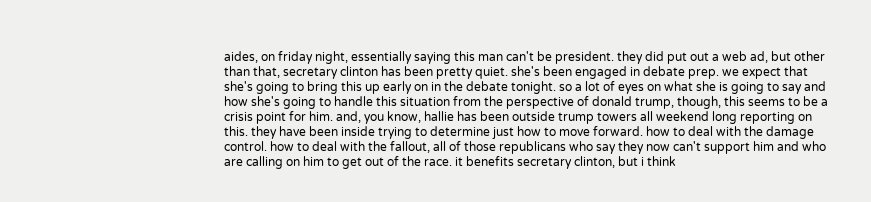aides, on friday night, essentially saying this man can't be president. they did put out a web ad, but other than that, secretary clinton has been pretty quiet. she's been engaged in debate prep. we expect that she's going to bring this up early on in the debate tonight. so a lot of eyes on what she is going to say and how she's going to handle this situation from the perspective of donald trump, though, this seems to be a crisis point for him. and, you know, hallie has been outside trump towers all weekend long reporting on this. they have been inside trying to determine just how to move forward. how to deal with the damage control. how to deal with the fallout, all of those republicans who say they now can't support him and who are calling on him to get out of the race. it benefits secretary clinton, but i think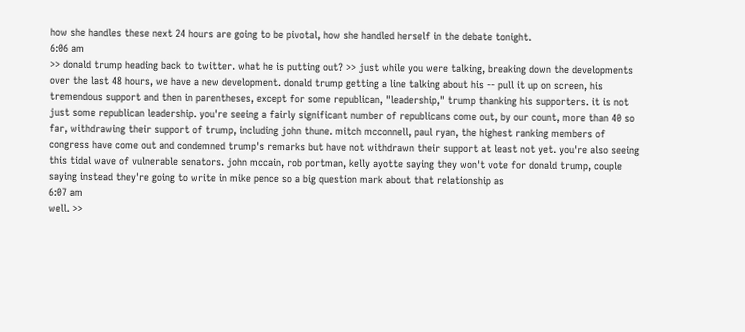how she handles these next 24 hours are going to be pivotal, how she handled herself in the debate tonight.
6:06 am
>> donald trump heading back to twitter. what he is putting out? >> just while you were talking, breaking down the developments over the last 48 hours, we have a new development. donald trump getting a line talking about his -- pull it up on screen, his tremendous support and then in parentheses, except for some republican, "leadership," trump thanking his supporters. it is not just some republican leadership. you're seeing a fairly significant number of republicans come out, by our count, more than 40 so far, withdrawing their support of trump, including john thune. mitch mcconnell, paul ryan, the highest ranking members of congress have come out and condemned trump's remarks but have not withdrawn their support at least not yet. you're also seeing this tidal wave of vulnerable senators. john mccain, rob portman, kelly ayotte saying they won't vote for donald trump, couple saying instead they're going to write in mike pence so a big question mark about that relationship as
6:07 am
well. >>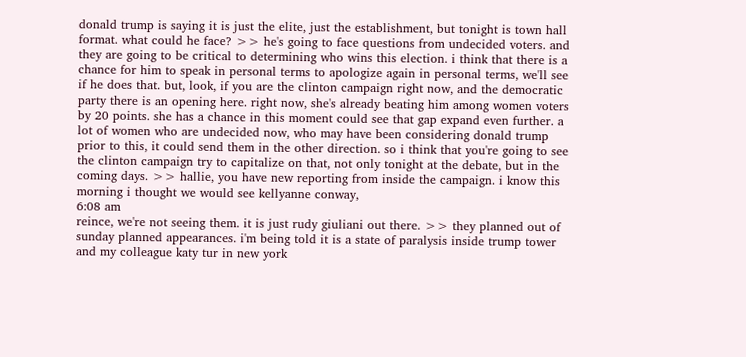donald trump is saying it is just the elite, just the establishment, but tonight is town hall format. what could he face? >> he's going to face questions from undecided voters. and they are going to be critical to determining who wins this election. i think that there is a chance for him to speak in personal terms to apologize again in personal terms, we'll see if he does that. but, look, if you are the clinton campaign right now, and the democratic party there is an opening here. right now, she's already beating him among women voters by 20 points. she has a chance in this moment could see that gap expand even further. a lot of women who are undecided now, who may have been considering donald trump prior to this, it could send them in the other direction. so i think that you're going to see the clinton campaign try to capitalize on that, not only tonight at the debate, but in the coming days. >> hallie, you have new reporting from inside the campaign. i know this morning i thought we would see kellyanne conway,
6:08 am
reince, we're not seeing them. it is just rudy giuliani out there. >> they planned out of sunday planned appearances. i'm being told it is a state of paralysis inside trump tower and my colleague katy tur in new york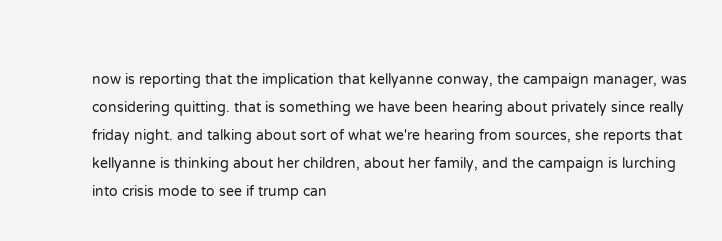now is reporting that the implication that kellyanne conway, the campaign manager, was considering quitting. that is something we have been hearing about privately since really friday night. and talking about sort of what we're hearing from sources, she reports that kellyanne is thinking about her children, about her family, and the campaign is lurching into crisis mode to see if trump can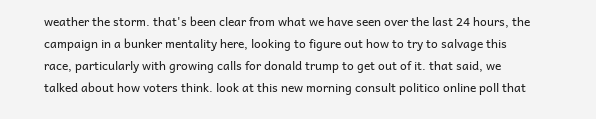weather the storm. that's been clear from what we have seen over the last 24 hours, the campaign in a bunker mentality here, looking to figure out how to try to salvage this race, particularly with growing calls for donald trump to get out of it. that said, we talked about how voters think. look at this new morning consult politico online poll that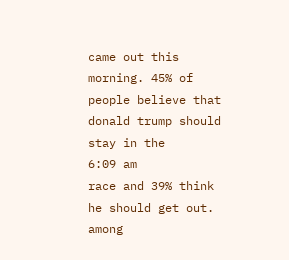came out this morning. 45% of people believe that donald trump should stay in the
6:09 am
race and 39% think he should get out. among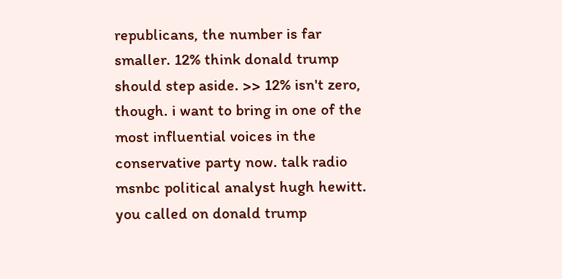republicans, the number is far smaller. 12% think donald trump should step aside. >> 12% isn't zero, though. i want to bring in one of the most influential voices in the conservative party now. talk radio msnbc political analyst hugh hewitt. you called on donald trump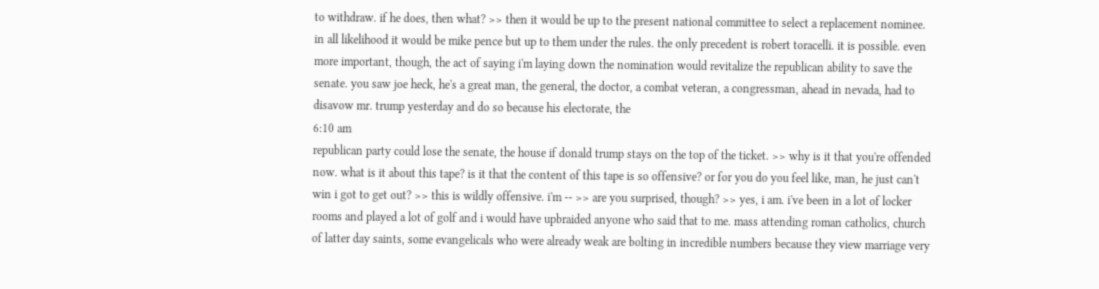to withdraw. if he does, then what? >> then it would be up to the present national committee to select a replacement nominee. in all likelihood it would be mike pence but up to them under the rules. the only precedent is robert toracelli. it is possible. even more important, though, the act of saying i'm laying down the nomination would revitalize the republican ability to save the senate. you saw joe heck, he's a great man, the general, the doctor, a combat veteran, a congressman, ahead in nevada, had to disavow mr. trump yesterday and do so because his electorate, the
6:10 am
republican party could lose the senate, the house if donald trump stays on the top of the ticket. >> why is it that you're offended now. what is it about this tape? is it that the content of this tape is so offensive? or for you do you feel like, man, he just can't win i got to get out? >> this is wildly offensive. i'm -- >> are you surprised, though? >> yes, i am. i've been in a lot of locker rooms and played a lot of golf and i would have upbraided anyone who said that to me. mass attending roman catholics, church of latter day saints, some evangelicals who were already weak are bolting in incredible numbers because they view marriage very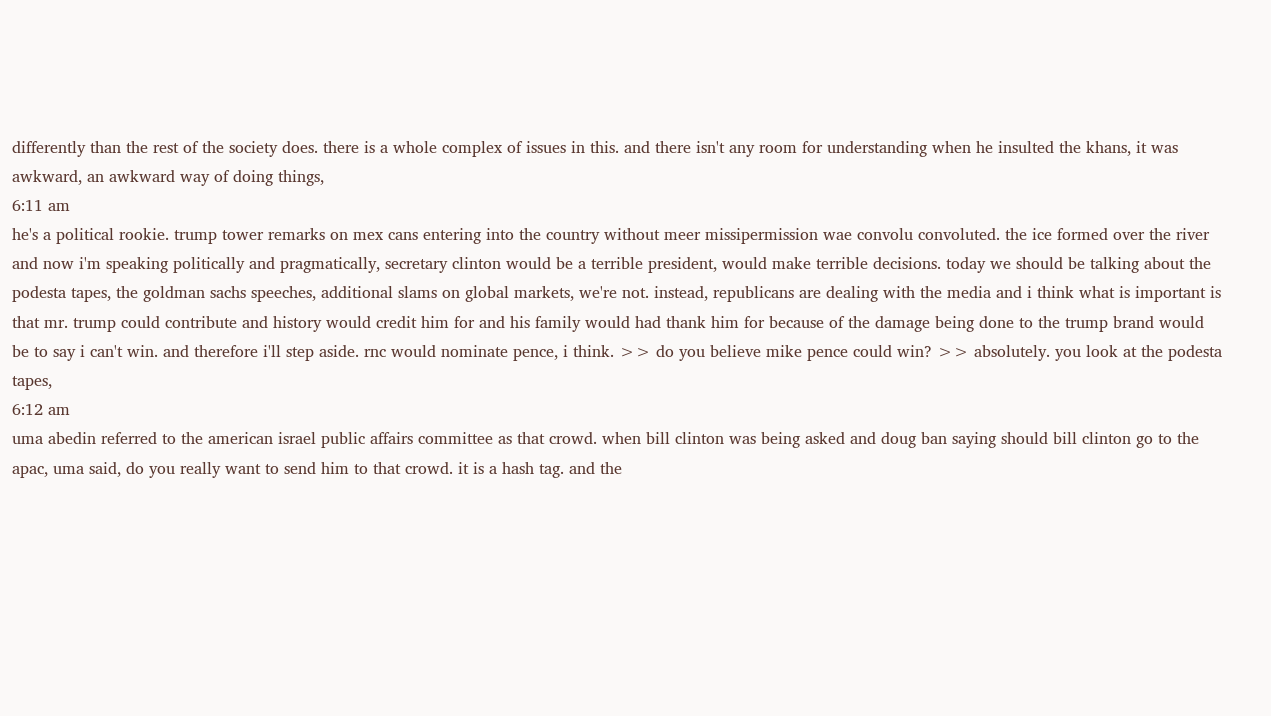differently than the rest of the society does. there is a whole complex of issues in this. and there isn't any room for understanding when he insulted the khans, it was awkward, an awkward way of doing things,
6:11 am
he's a political rookie. trump tower remarks on mex cans entering into the country without meer missipermission wae convolu convoluted. the ice formed over the river and now i'm speaking politically and pragmatically, secretary clinton would be a terrible president, would make terrible decisions. today we should be talking about the podesta tapes, the goldman sachs speeches, additional slams on global markets, we're not. instead, republicans are dealing with the media and i think what is important is that mr. trump could contribute and history would credit him for and his family would had thank him for because of the damage being done to the trump brand would be to say i can't win. and therefore i'll step aside. rnc would nominate pence, i think. >> do you believe mike pence could win? >> absolutely. you look at the podesta tapes,
6:12 am
uma abedin referred to the american israel public affairs committee as that crowd. when bill clinton was being asked and doug ban saying should bill clinton go to the apac, uma said, do you really want to send him to that crowd. it is a hash tag. and the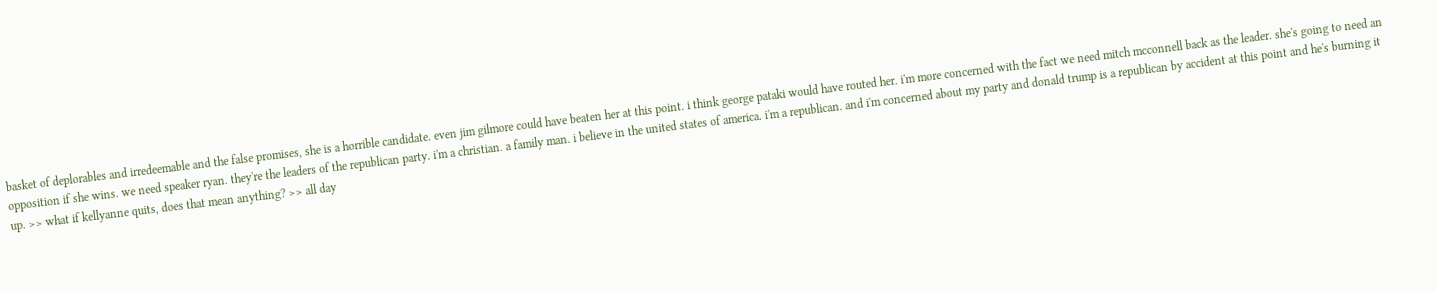basket of deplorables and irredeemable and the false promises, she is a horrible candidate. even jim gilmore could have beaten her at this point. i think george pataki would have routed her. i'm more concerned with the fact we need mitch mcconnell back as the leader. she's going to need an opposition if she wins. we need speaker ryan. they're the leaders of the republican party. i'm a christian. a family man. i believe in the united states of america. i'm a republican. and i'm concerned about my party and donald trump is a republican by accident at this point and he's burning it up. >> what if kellyanne quits, does that mean anything? >> all day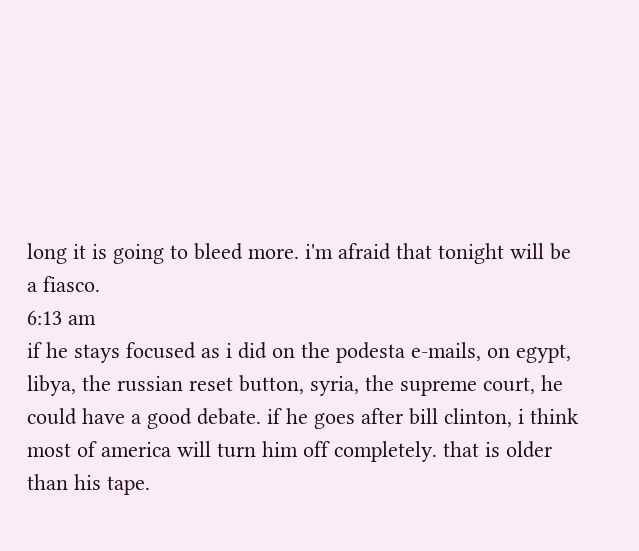long it is going to bleed more. i'm afraid that tonight will be a fiasco.
6:13 am
if he stays focused as i did on the podesta e-mails, on egypt, libya, the russian reset button, syria, the supreme court, he could have a good debate. if he goes after bill clinton, i think most of america will turn him off completely. that is older than his tape.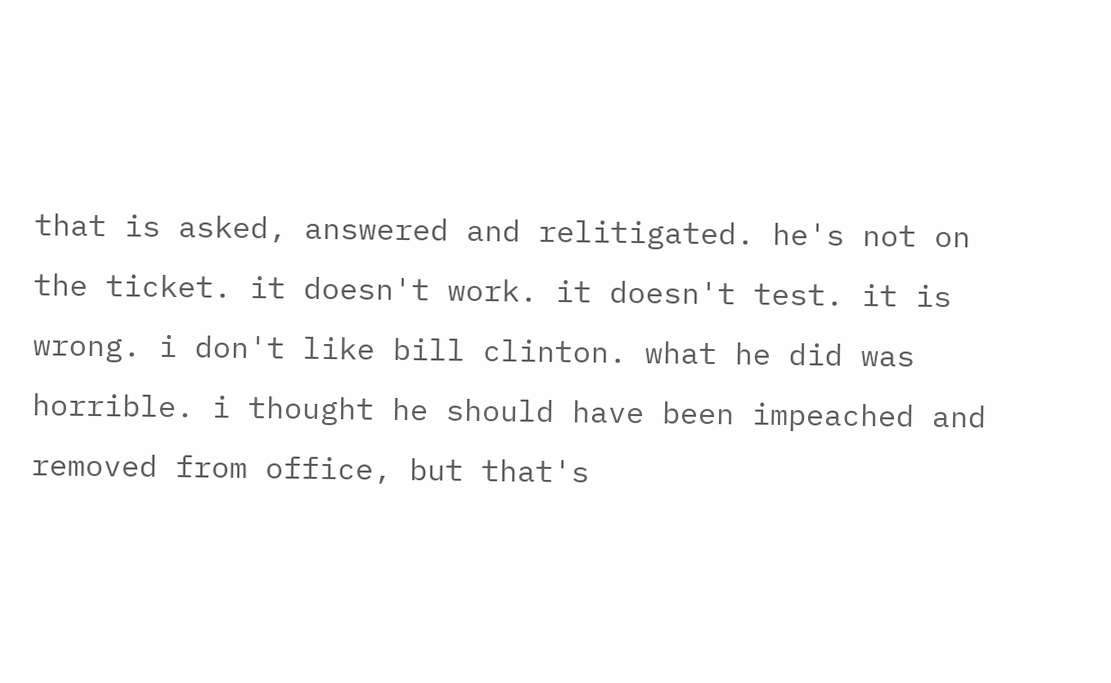that is asked, answered and relitigated. he's not on the ticket. it doesn't work. it doesn't test. it is wrong. i don't like bill clinton. what he did was horrible. i thought he should have been impeached and removed from office, but that's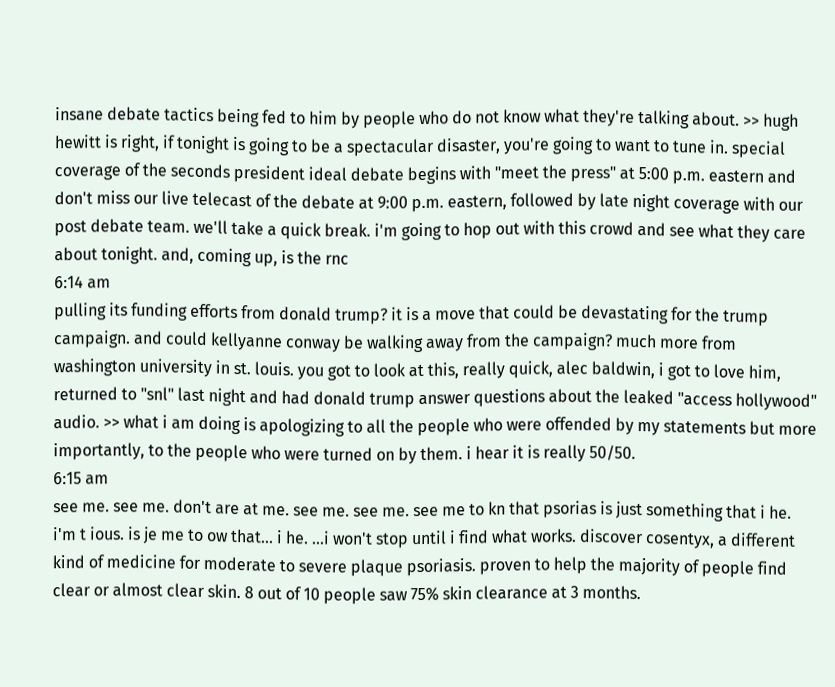insane debate tactics being fed to him by people who do not know what they're talking about. >> hugh hewitt is right, if tonight is going to be a spectacular disaster, you're going to want to tune in. special coverage of the seconds president ideal debate begins with "meet the press" at 5:00 p.m. eastern and don't miss our live telecast of the debate at 9:00 p.m. eastern, followed by late night coverage with our post debate team. we'll take a quick break. i'm going to hop out with this crowd and see what they care about tonight. and, coming up, is the rnc
6:14 am
pulling its funding efforts from donald trump? it is a move that could be devastating for the trump campaign. and could kellyanne conway be walking away from the campaign? much more from washington university in st. louis. you got to look at this, really quick, alec baldwin, i got to love him, returned to "snl" last night and had donald trump answer questions about the leaked "access hollywood" audio. >> what i am doing is apologizing to all the people who were offended by my statements but more importantly, to the people who were turned on by them. i hear it is really 50/50.
6:15 am
see me. see me. don't are at me. see me. see me. see me to kn that psorias is just something that i he. i'm t ious. is je me to ow that... i he. ...i won't stop until i find what works. discover cosentyx, a different kind of medicine for moderate to severe plaque psoriasis. proven to help the majority of people find clear or almost clear skin. 8 out of 10 people saw 75% skin clearance at 3 months.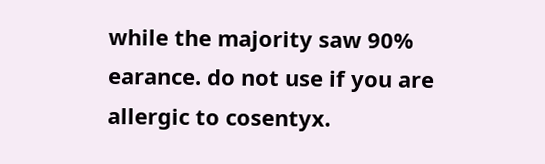while the majority saw 90% earance. do not use if you are allergic to cosentyx.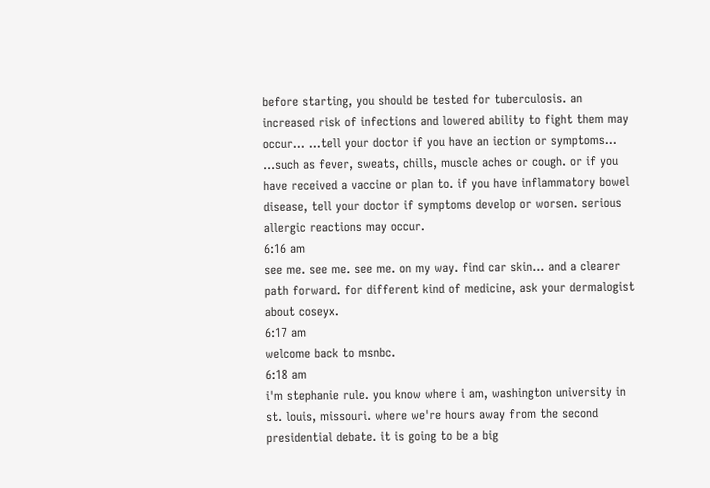before starting, you should be tested for tuberculosis. an increased risk of infections and lowered ability to fight them may occur... ...tell your doctor if you have an iection or symptoms... ...such as fever, sweats, chills, muscle aches or cough. or if you have received a vaccine or plan to. if you have inflammatory bowel disease, tell your doctor if symptoms develop or worsen. serious allergic reactions may occur.
6:16 am
see me. see me. see me. on my way. find car skin... and a clearer path forward. for different kind of medicine, ask your dermalogist about coseyx.
6:17 am
welcome back to msnbc.
6:18 am
i'm stephanie rule. you know where i am, washington university in st. louis, missouri. where we're hours away from the second presidential debate. it is going to be a big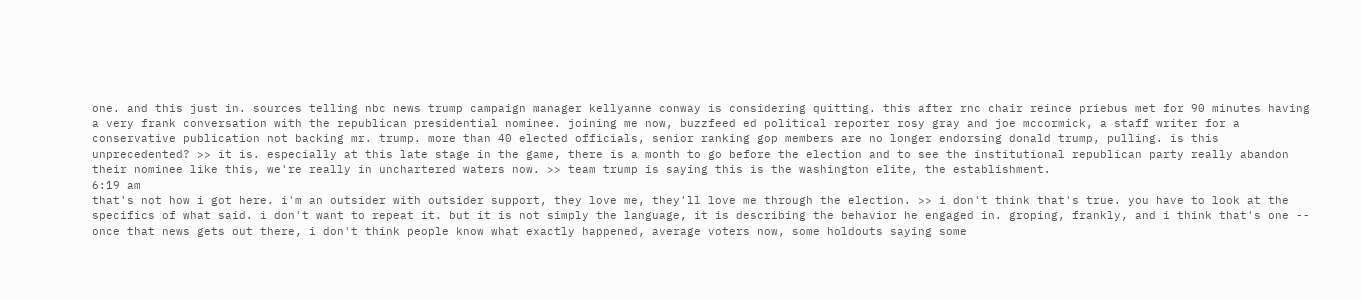one. and this just in. sources telling nbc news trump campaign manager kellyanne conway is considering quitting. this after rnc chair reince priebus met for 90 minutes having a very frank conversation with the republican presidential nominee. joining me now, buzzfeed ed political reporter rosy gray and joe mccormick, a staff writer for a conservative publication not backing mr. trump. more than 40 elected officials, senior ranking gop members are no longer endorsing donald trump, pulling. is this unprecedented? >> it is. especially at this late stage in the game, there is a month to go before the election and to see the institutional republican party really abandon their nominee like this, we're really in unchartered waters now. >> team trump is saying this is the washington elite, the establishment.
6:19 am
that's not how i got here. i'm an outsider with outsider support, they love me, they'll love me through the election. >> i don't think that's true. you have to look at the specifics of what said. i don't want to repeat it. but it is not simply the language, it is describing the behavior he engaged in. groping, frankly, and i think that's one -- once that news gets out there, i don't think people know what exactly happened, average voters now, some holdouts saying some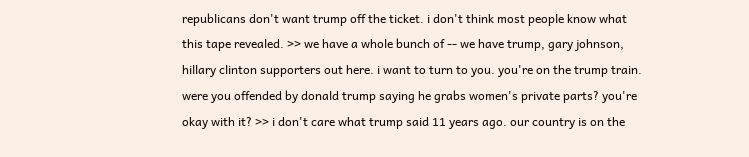republicans don't want trump off the ticket. i don't think most people know what this tape revealed. >> we have a whole bunch of -- we have trump, gary johnson, hillary clinton supporters out here. i want to turn to you. you're on the trump train. were you offended by donald trump saying he grabs women's private parts? you're okay with it? >> i don't care what trump said 11 years ago. our country is on the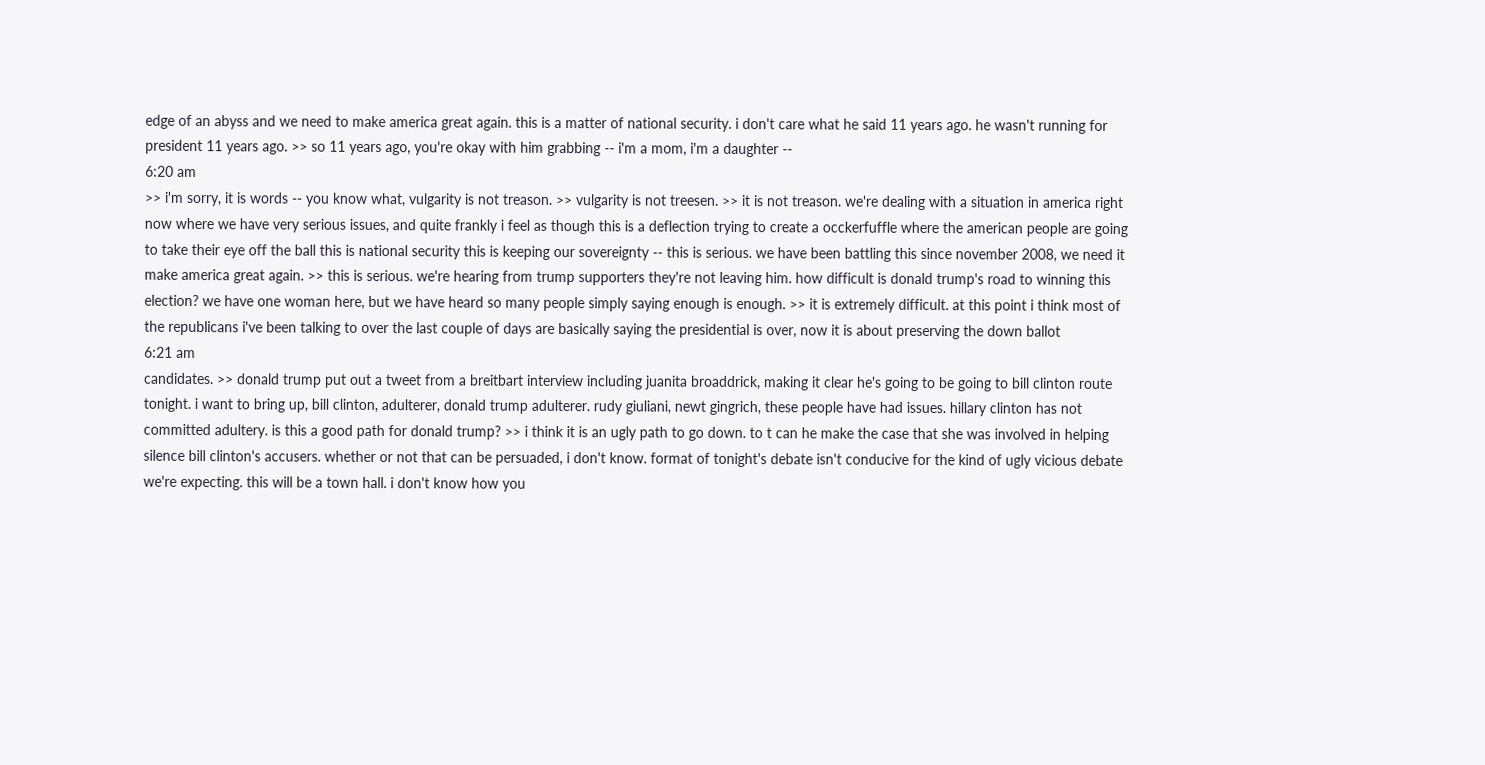edge of an abyss and we need to make america great again. this is a matter of national security. i don't care what he said 11 years ago. he wasn't running for president 11 years ago. >> so 11 years ago, you're okay with him grabbing -- i'm a mom, i'm a daughter --
6:20 am
>> i'm sorry, it is words -- you know what, vulgarity is not treason. >> vulgarity is not treesen. >> it is not treason. we're dealing with a situation in america right now where we have very serious issues, and quite frankly i feel as though this is a deflection trying to create a occkerfuffle where the american people are going to take their eye off the ball this is national security this is keeping our sovereignty -- this is serious. we have been battling this since november 2008, we need it make america great again. >> this is serious. we're hearing from trump supporters they're not leaving him. how difficult is donald trump's road to winning this election? we have one woman here, but we have heard so many people simply saying enough is enough. >> it is extremely difficult. at this point i think most of the republicans i've been talking to over the last couple of days are basically saying the presidential is over, now it is about preserving the down ballot
6:21 am
candidates. >> donald trump put out a tweet from a breitbart interview including juanita broaddrick, making it clear he's going to be going to bill clinton route tonight. i want to bring up, bill clinton, adulterer, donald trump adulterer. rudy giuliani, newt gingrich, these people have had issues. hillary clinton has not committed adultery. is this a good path for donald trump? >> i think it is an ugly path to go down. to t can he make the case that she was involved in helping silence bill clinton's accusers. whether or not that can be persuaded, i don't know. format of tonight's debate isn't conducive for the kind of ugly vicious debate we're expecting. this will be a town hall. i don't know how you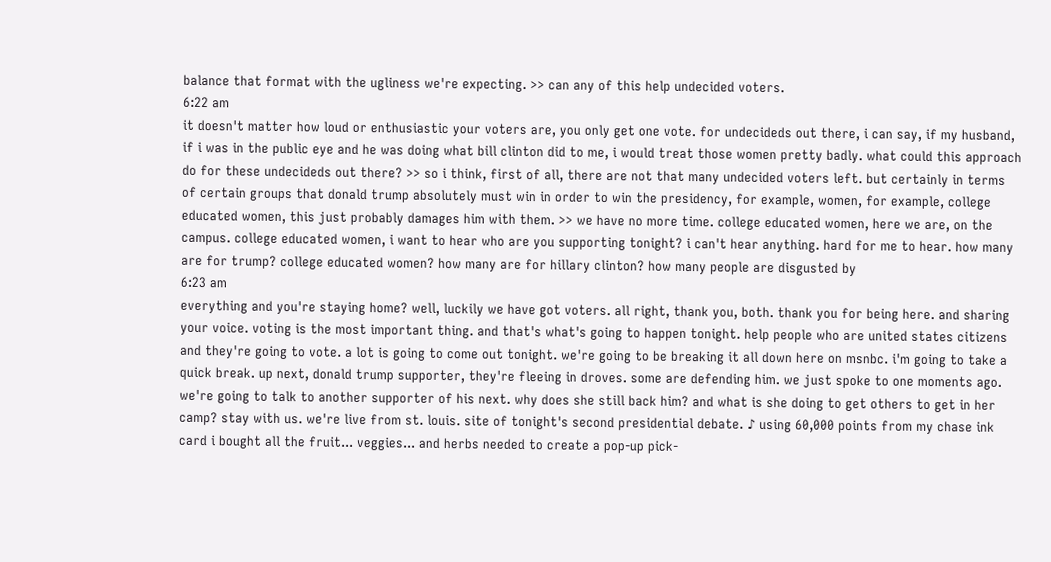balance that format with the ugliness we're expecting. >> can any of this help undecided voters.
6:22 am
it doesn't matter how loud or enthusiastic your voters are, you only get one vote. for undecideds out there, i can say, if my husband, if i was in the public eye and he was doing what bill clinton did to me, i would treat those women pretty badly. what could this approach do for these undecideds out there? >> so i think, first of all, there are not that many undecided voters left. but certainly in terms of certain groups that donald trump absolutely must win in order to win the presidency, for example, women, for example, college educated women, this just probably damages him with them. >> we have no more time. college educated women, here we are, on the campus. college educated women, i want to hear who are you supporting tonight? i can't hear anything. hard for me to hear. how many are for trump? college educated women? how many are for hillary clinton? how many people are disgusted by
6:23 am
everything and you're staying home? well, luckily we have got voters. all right, thank you, both. thank you for being here. and sharing your voice. voting is the most important thing. and that's what's going to happen tonight. help people who are united states citizens and they're going to vote. a lot is going to come out tonight. we're going to be breaking it all down here on msnbc. i'm going to take a quick break. up next, donald trump supporter, they're fleeing in droves. some are defending him. we just spoke to one moments ago. we're going to talk to another supporter of his next. why does she still back him? and what is she doing to get others to get in her camp? stay with us. we're live from st. louis. site of tonight's second presidential debate. ♪ using 60,000 points from my chase ink card i bought all the fruit... veggies... and herbs needed to create a pop-up pick-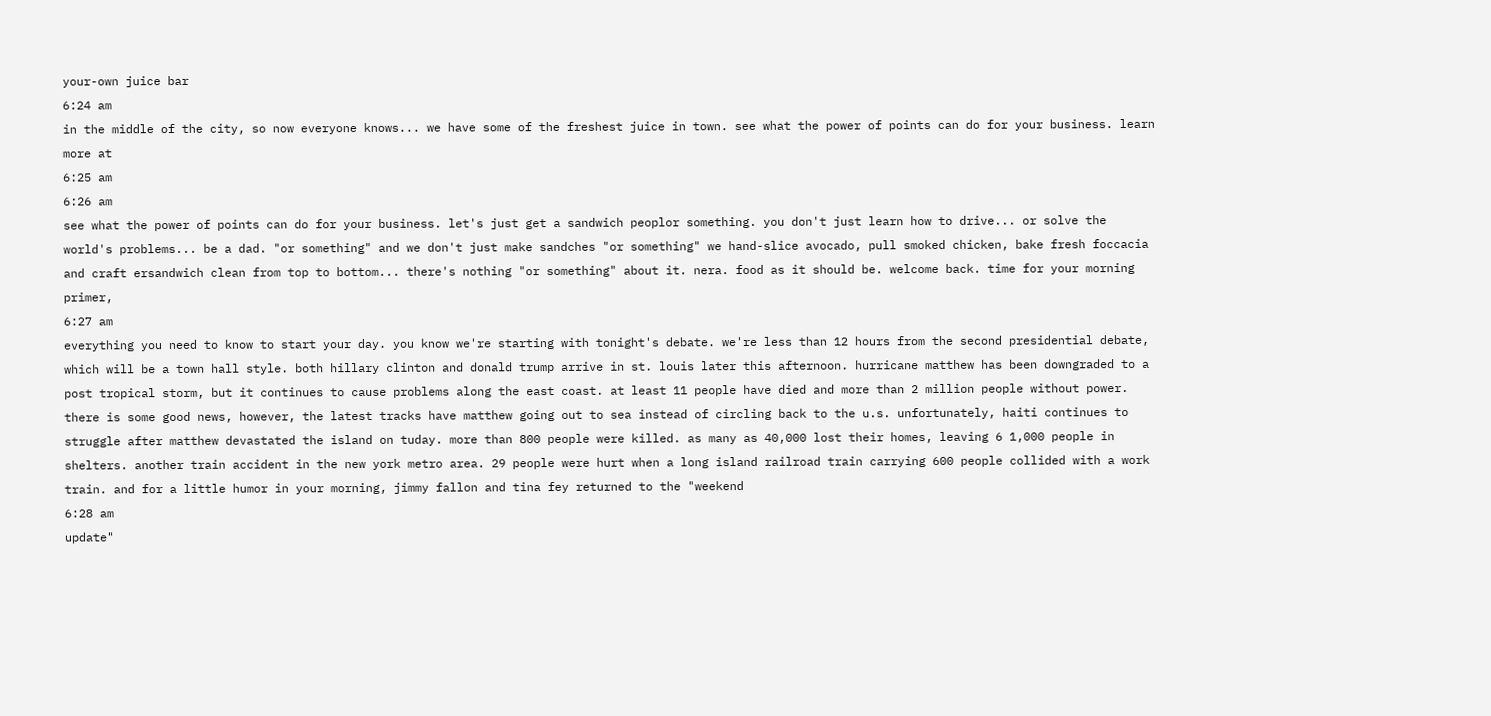your-own juice bar
6:24 am
in the middle of the city, so now everyone knows... we have some of the freshest juice in town. see what the power of points can do for your business. learn more at
6:25 am
6:26 am
see what the power of points can do for your business. let's just get a sandwich peoplor something. you don't just learn how to drive... or solve the world's problems... be a dad. "or something" and we don't just make sandches "or something" we hand-slice avocado, pull smoked chicken, bake fresh foccacia and craft ersandwich clean from top to bottom... there's nothing "or something" about it. nera. food as it should be. welcome back. time for your morning primer,
6:27 am
everything you need to know to start your day. you know we're starting with tonight's debate. we're less than 12 hours from the second presidential debate, which will be a town hall style. both hillary clinton and donald trump arrive in st. louis later this afternoon. hurricane matthew has been downgraded to a post tropical storm, but it continues to cause problems along the east coast. at least 11 people have died and more than 2 million people without power. there is some good news, however, the latest tracks have matthew going out to sea instead of circling back to the u.s. unfortunately, haiti continues to struggle after matthew devastated the island on tuday. more than 800 people were killed. as many as 40,000 lost their homes, leaving 6 1,000 people in shelters. another train accident in the new york metro area. 29 people were hurt when a long island railroad train carrying 600 people collided with a work train. and for a little humor in your morning, jimmy fallon and tina fey returned to the "weekend
6:28 am
update"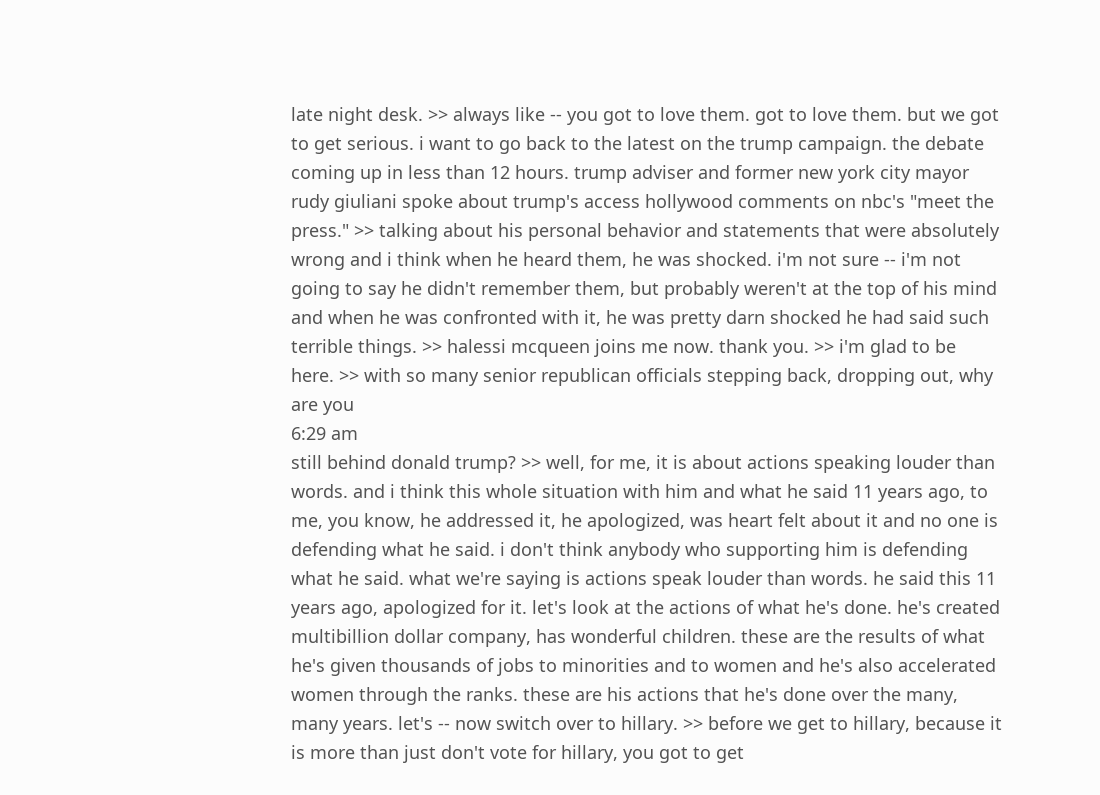late night desk. >> always like -- you got to love them. got to love them. but we got to get serious. i want to go back to the latest on the trump campaign. the debate coming up in less than 12 hours. trump adviser and former new york city mayor rudy giuliani spoke about trump's access hollywood comments on nbc's "meet the press." >> talking about his personal behavior and statements that were absolutely wrong and i think when he heard them, he was shocked. i'm not sure -- i'm not going to say he didn't remember them, but probably weren't at the top of his mind and when he was confronted with it, he was pretty darn shocked he had said such terrible things. >> halessi mcqueen joins me now. thank you. >> i'm glad to be here. >> with so many senior republican officials stepping back, dropping out, why are you
6:29 am
still behind donald trump? >> well, for me, it is about actions speaking louder than words. and i think this whole situation with him and what he said 11 years ago, to me, you know, he addressed it, he apologized, was heart felt about it and no one is defending what he said. i don't think anybody who supporting him is defending what he said. what we're saying is actions speak louder than words. he said this 11 years ago, apologized for it. let's look at the actions of what he's done. he's created multibillion dollar company, has wonderful children. these are the results of what he's given thousands of jobs to minorities and to women and he's also accelerated women through the ranks. these are his actions that he's done over the many, many years. let's -- now switch over to hillary. >> before we get to hillary, because it is more than just don't vote for hillary, you got to get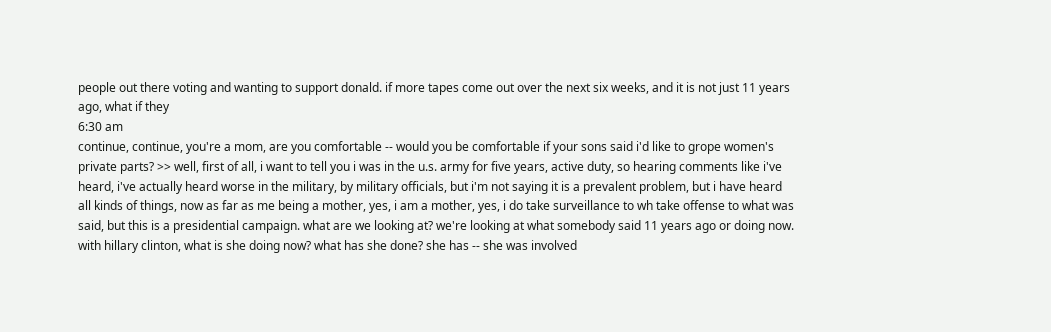people out there voting and wanting to support donald. if more tapes come out over the next six weeks, and it is not just 11 years ago, what if they
6:30 am
continue, continue, you're a mom, are you comfortable -- would you be comfortable if your sons said i'd like to grope women's private parts? >> well, first of all, i want to tell you i was in the u.s. army for five years, active duty, so hearing comments like i've heard, i've actually heard worse in the military, by military officials, but i'm not saying it is a prevalent problem, but i have heard all kinds of things, now as far as me being a mother, yes, i am a mother, yes, i do take surveillance to wh take offense to what was said, but this is a presidential campaign. what are we looking at? we're looking at what somebody said 11 years ago or doing now. with hillary clinton, what is she doing now? what has she done? she has -- she was involved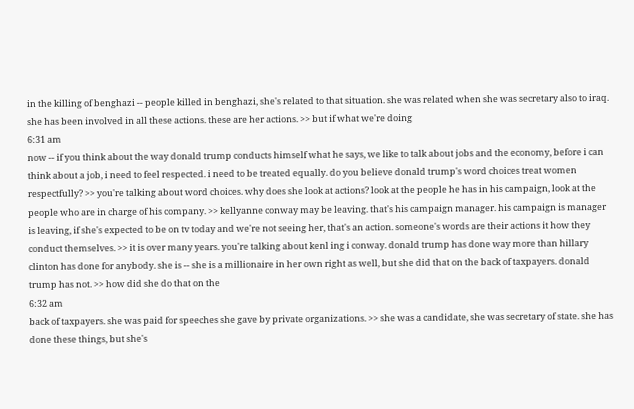in the killing of benghazi -- people killed in benghazi, she's related to that situation. she was related when she was secretary also to iraq. she has been involved in all these actions. these are her actions. >> but if what we're doing
6:31 am
now -- if you think about the way donald trump conducts himself what he says, we like to talk about jobs and the economy, before i can think about a job, i need to feel respected. i need to be treated equally. do you believe donald trump's word choices treat women respectfully? >> you're talking about word choices. why does she look at actions? look at the people he has in his campaign, look at the people who are in charge of his company. >> kellyanne conway may be leaving. that's his campaign manager. his campaign is manager is leaving, if she's expected to be on tv today and we're not seeing her, that's an action. someone's words are their actions it how they conduct themselves. >> it is over many years. you're talking about kenl ing i conway. donald trump has done way more than hillary clinton has done for anybody. she is -- she is a millionaire in her own right as well, but she did that on the back of taxpayers. donald trump has not. >> how did she do that on the
6:32 am
back of taxpayers. she was paid for speeches she gave by private organizations. >> she was a candidate, she was secretary of state. she has done these things, but she's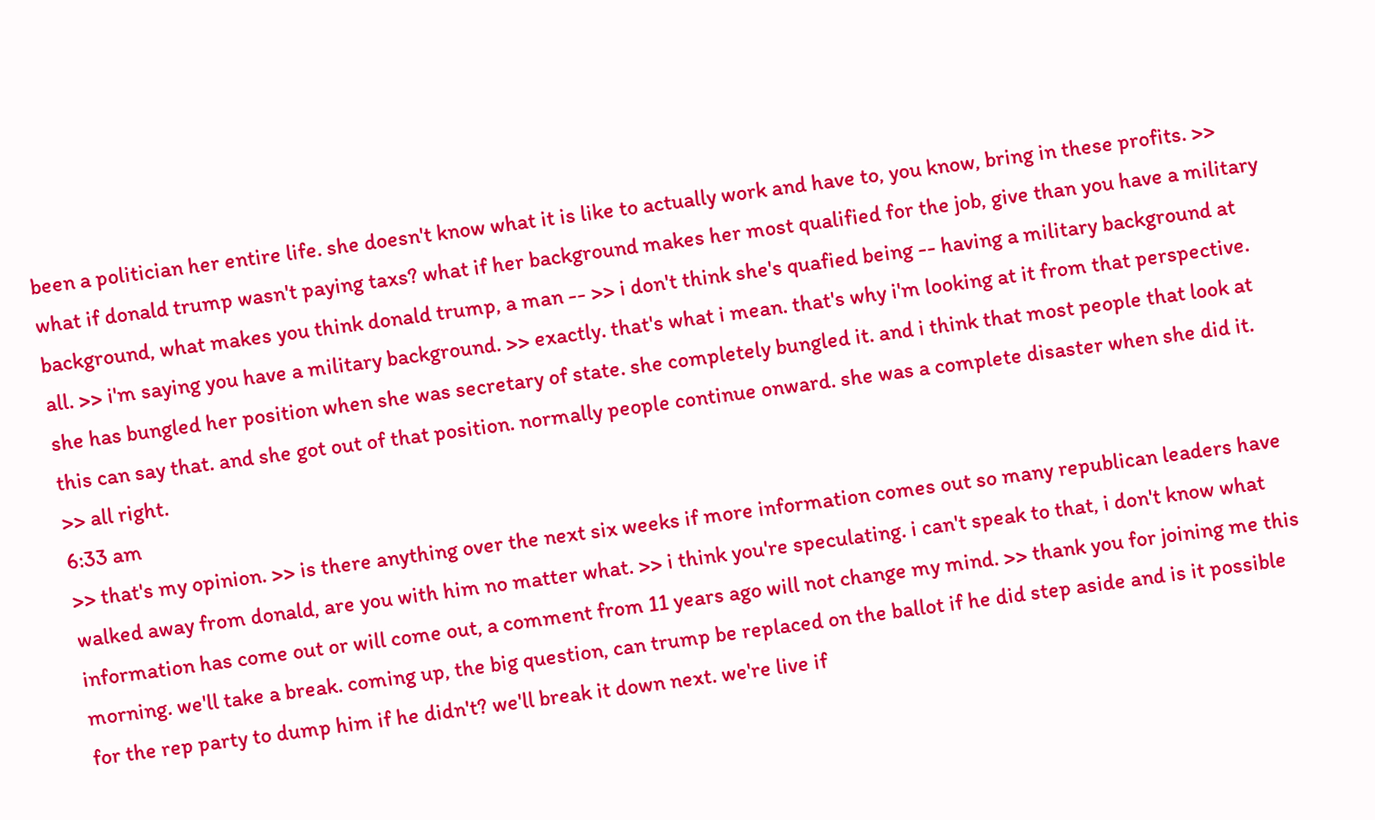been a politician her entire life. she doesn't know what it is like to actually work and have to, you know, bring in these profits. >> what if donald trump wasn't paying taxs? what if her background makes her most qualified for the job, give than you have a military background, what makes you think donald trump, a man -- >> i don't think she's quafied being -- having a military background at all. >> i'm saying you have a military background. >> exactly. that's what i mean. that's why i'm looking at it from that perspective. she has bungled her position when she was secretary of state. she completely bungled it. and i think that most people that look at this can say that. and she got out of that position. normally people continue onward. she was a complete disaster when she did it. >> all right.
6:33 am
>> that's my opinion. >> is there anything over the next six weeks if more information comes out so many republican leaders have walked away from donald, are you with him no matter what. >> i think you're speculating. i can't speak to that, i don't know what information has come out or will come out, a comment from 11 years ago will not change my mind. >> thank you for joining me this morning. we'll take a break. coming up, the big question, can trump be replaced on the ballot if he did step aside and is it possible for the rep party to dump him if he didn't? we'll break it down next. we're live if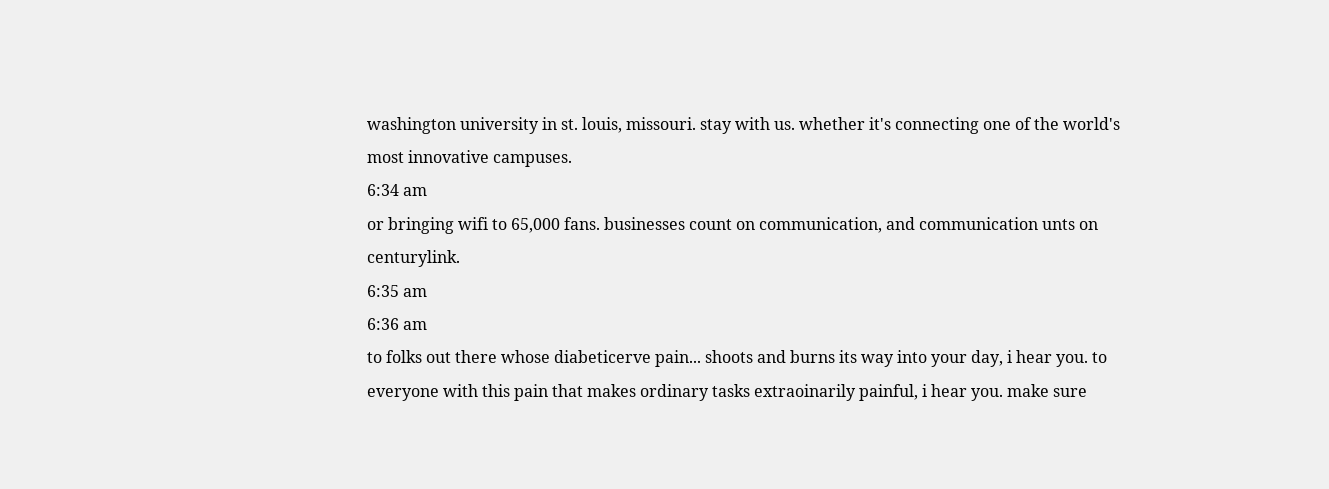washington university in st. louis, missouri. stay with us. whether it's connecting one of the world's most innovative campuses.
6:34 am
or bringing wifi to 65,000 fans. businesses count on communication, and communication unts on centurylink.
6:35 am
6:36 am
to folks out there whose diabeticerve pain... shoots and burns its way into your day, i hear you. to everyone with this pain that makes ordinary tasks extraoinarily painful, i hear you. make sure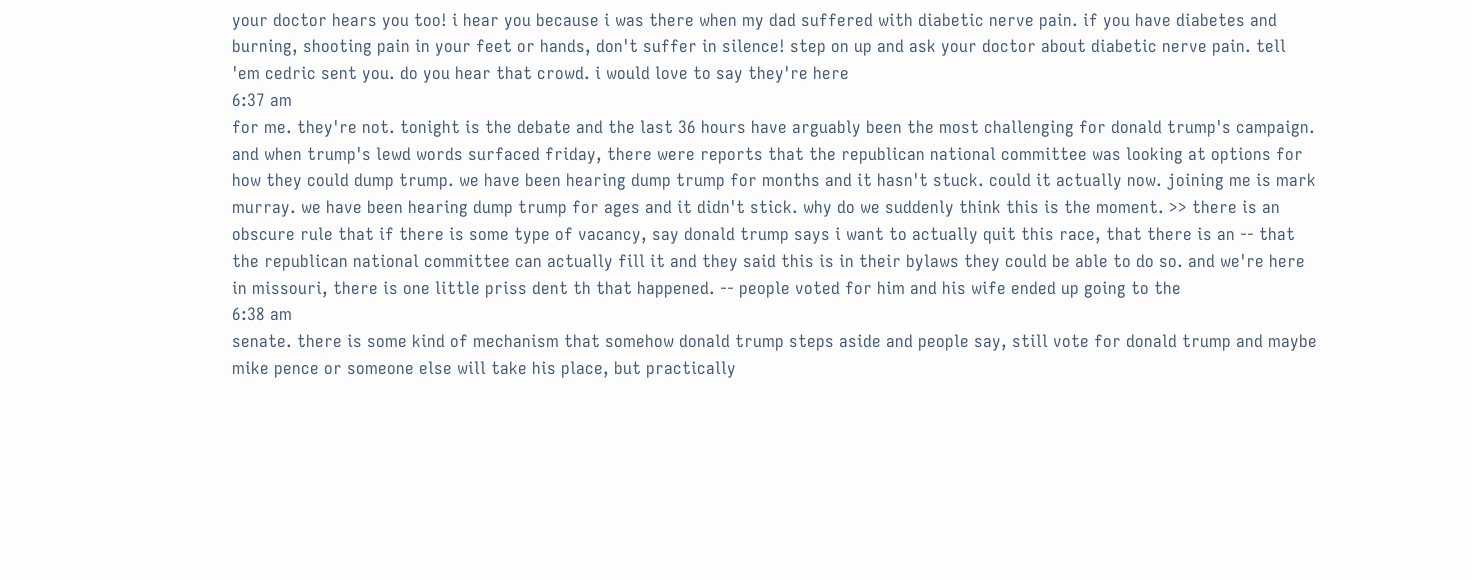your doctor hears you too! i hear you because i was there when my dad suffered with diabetic nerve pain. if you have diabetes and burning, shooting pain in your feet or hands, don't suffer in silence! step on up and ask your doctor about diabetic nerve pain. tell 'em cedric sent you. do you hear that crowd. i would love to say they're here
6:37 am
for me. they're not. tonight is the debate and the last 36 hours have arguably been the most challenging for donald trump's campaign. and when trump's lewd words surfaced friday, there were reports that the republican national committee was looking at options for how they could dump trump. we have been hearing dump trump for months and it hasn't stuck. could it actually now. joining me is mark murray. we have been hearing dump trump for ages and it didn't stick. why do we suddenly think this is the moment. >> there is an obscure rule that if there is some type of vacancy, say donald trump says i want to actually quit this race, that there is an -- that the republican national committee can actually fill it and they said this is in their bylaws they could be able to do so. and we're here in missouri, there is one little priss dent th that happened. -- people voted for him and his wife ended up going to the
6:38 am
senate. there is some kind of mechanism that somehow donald trump steps aside and people say, still vote for donald trump and maybe mike pence or someone else will take his place, but practically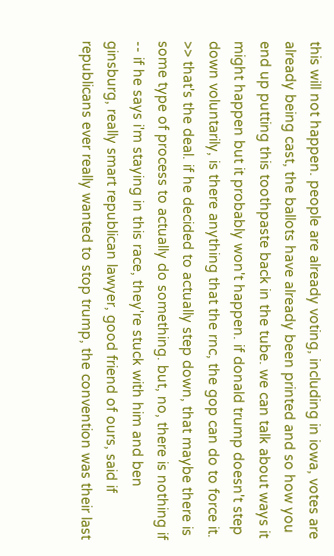this will not happen. people are already voting, including in iowa, votes are already being cast, the ballots have already been printed and so how you end up putting this toothpaste back in the tube. we can talk about ways it might happen but it probably won't happen. if donald trump doesn't step down voluntarily, is there anything that the rnc, the gop can do to force it. >> that's the deal. if he decided to actually step down, that maybe there is some type of process to actually do something. but, no, there is nothing if -- if he says i'm staying in this race, they're stuck with him and ben ginsburg, really smart republican lawyer, good friend of ours, said if republicans ever really wanted to stop trump, the convention was their last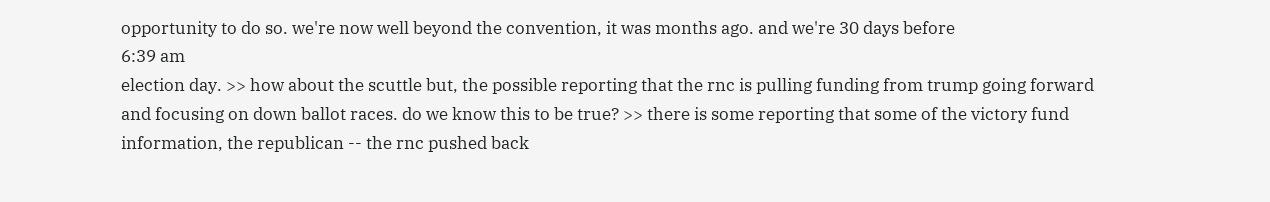opportunity to do so. we're now well beyond the convention, it was months ago. and we're 30 days before
6:39 am
election day. >> how about the scuttle but, the possible reporting that the rnc is pulling funding from trump going forward and focusing on down ballot races. do we know this to be true? >> there is some reporting that some of the victory fund information, the republican -- the rnc pushed back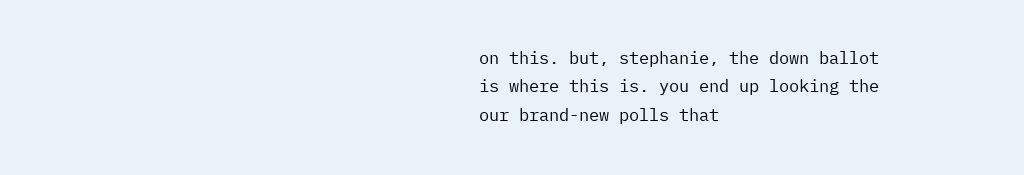on this. but, stephanie, the down ballot is where this is. you end up looking the our brand-new polls that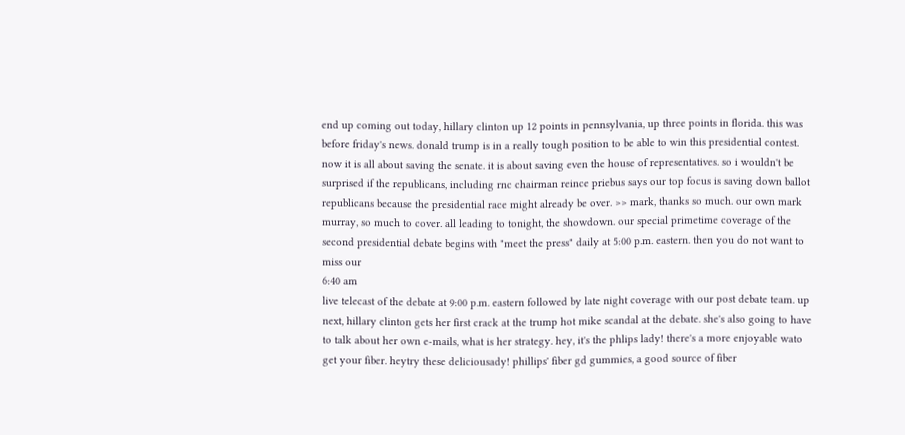end up coming out today, hillary clinton up 12 points in pennsylvania, up three points in florida. this was before friday's news. donald trump is in a really tough position to be able to win this presidential contest. now it is all about saving the senate. it is about saving even the house of representatives. so i wouldn't be surprised if the republicans, including rnc chairman reince priebus says our top focus is saving down ballot republicans because the presidential race might already be over. >> mark, thanks so much. our own mark murray, so much to cover. all leading to tonight, the showdown. our special primetime coverage of the second presidential debate begins with "meet the press" daily at 5:00 p.m. eastern. then you do not want to miss our
6:40 am
live telecast of the debate at 9:00 p.m. eastern followed by late night coverage with our post debate team. up next, hillary clinton gets her first crack at the trump hot mike scandal at the debate. she's also going to have to talk about her own e-mails, what is her strategy. hey, it's the phlips lady! there's a more enjoyable wato get your fiber. heytry these deliciousady! phillips' fiber gd gummies, a good source of fiber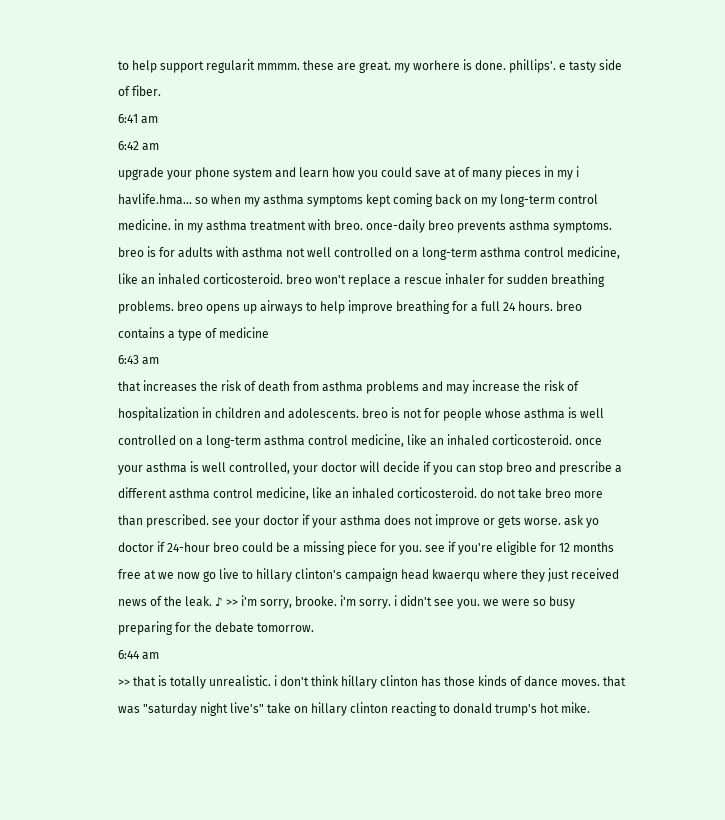to help support regularit mmmm. these are great. my worhere is done. phillips'. e tasty side of fiber.
6:41 am
6:42 am
upgrade your phone system and learn how you could save at of many pieces in my i havlife.hma... so when my asthma symptoms kept coming back on my long-term control medicine. in my asthma treatment with breo. once-daily breo prevents asthma symptoms. breo is for adults with asthma not well controlled on a long-term asthma control medicine, like an inhaled corticosteroid. breo won't replace a rescue inhaler for sudden breathing problems. breo opens up airways to help improve breathing for a full 24 hours. breo contains a type of medicine
6:43 am
that increases the risk of death from asthma problems and may increase the risk of hospitalization in children and adolescents. breo is not for people whose asthma is well controlled on a long-term asthma control medicine, like an inhaled corticosteroid. once your asthma is well controlled, your doctor will decide if you can stop breo and prescribe a different asthma control medicine, like an inhaled corticosteroid. do not take breo more than prescribed. see your doctor if your asthma does not improve or gets worse. ask yo doctor if 24-hour breo could be a missing piece for you. see if you're eligible for 12 months free at we now go live to hillary clinton's campaign head kwaerqu where they just received news of the leak. ♪ >> i'm sorry, brooke. i'm sorry. i didn't see you. we were so busy preparing for the debate tomorrow.
6:44 am
>> that is totally unrealistic. i don't think hillary clinton has those kinds of dance moves. that was "saturday night live's" take on hillary clinton reacting to donald trump's hot mike.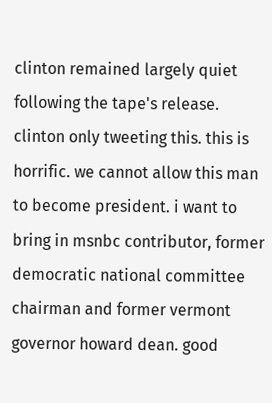clinton remained largely quiet following the tape's release. clinton only tweeting this. this is horrific. we cannot allow this man to become president. i want to bring in msnbc contributor, former democratic national committee chairman and former vermont governor howard dean. good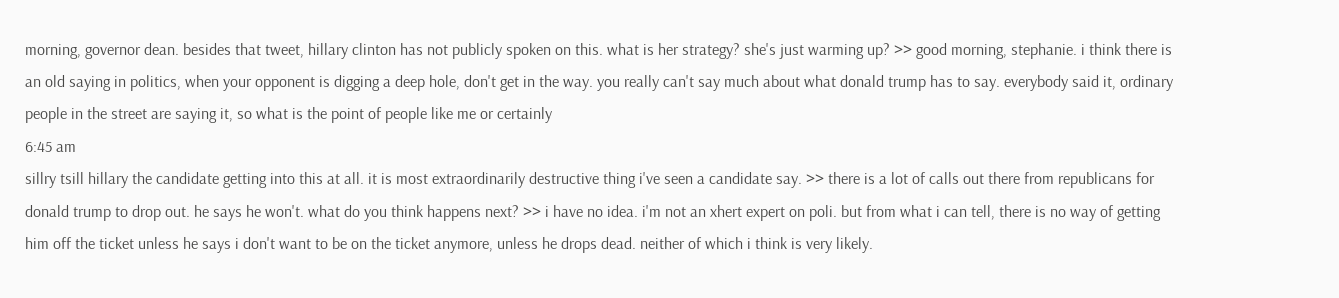morning, governor dean. besides that tweet, hillary clinton has not publicly spoken on this. what is her strategy? she's just warming up? >> good morning, stephanie. i think there is an old saying in politics, when your opponent is digging a deep hole, don't get in the way. you really can't say much about what donald trump has to say. everybody said it, ordinary people in the street are saying it, so what is the point of people like me or certainly
6:45 am
sillry tsill hillary the candidate getting into this at all. it is most extraordinarily destructive thing i've seen a candidate say. >> there is a lot of calls out there from republicans for donald trump to drop out. he says he won't. what do you think happens next? >> i have no idea. i'm not an xhert expert on poli. but from what i can tell, there is no way of getting him off the ticket unless he says i don't want to be on the ticket anymore, unless he drops dead. neither of which i think is very likely.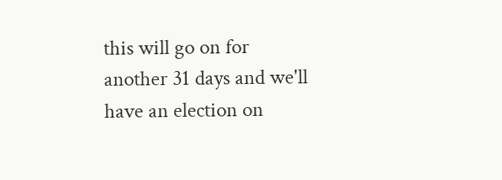this will go on for another 31 days and we'll have an election on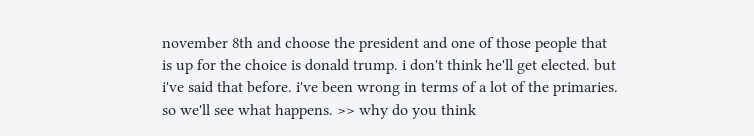november 8th and choose the president and one of those people that is up for the choice is donald trump. i don't think he'll get elected. but i've said that before. i've been wrong in terms of a lot of the primaries. so we'll see what happens. >> why do you think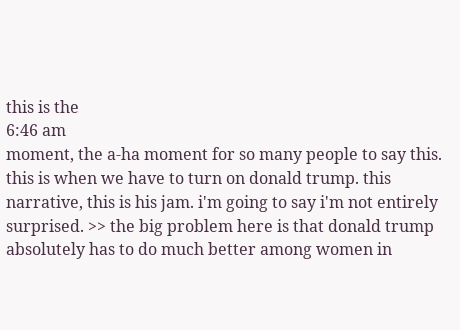this is the
6:46 am
moment, the a-ha moment for so many people to say this. this is when we have to turn on donald trump. this narrative, this is his jam. i'm going to say i'm not entirely surprised. >> the big problem here is that donald trump absolutely has to do much better among women in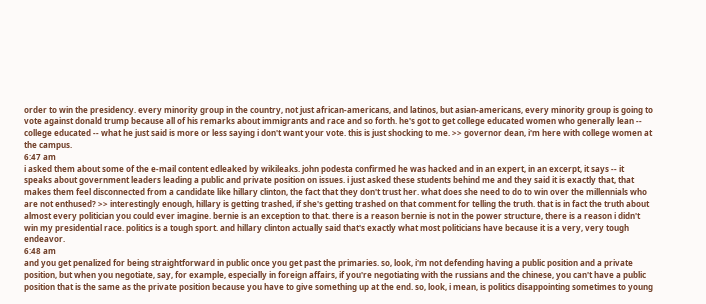order to win the presidency. every minority group in the country, not just african-americans, and latinos, but asian-americans, every minority group is going to vote against donald trump because all of his remarks about immigrants and race and so forth. he's got to get college educated women who generally lean -- college educated -- what he just said is more or less saying i don't want your vote. this is just shocking to me. >> governor dean, i'm here with college women at the campus.
6:47 am
i asked them about some of the e-mail content edleaked by wikileaks. john podesta confirmed he was hacked and in an expert, in an excerpt, it says -- it speaks about government leaders leading a public and private position on issues. i just asked these students behind me and they said it is exactly that, that makes them feel disconnected from a candidate like hillary clinton, the fact that they don't trust her. what does she need to do to win over the millennials who are not enthused? >> interestingly enough, hillary is getting trashed, if she's getting trashed on that comment for telling the truth. that is in fact the truth about almost every politician you could ever imagine. bernie is an exception to that. there is a reason bernie is not in the power structure, there is a reason i didn't win my presidential race. politics is a tough sport. and hillary clinton actually said that's exactly what most politicians have because it is a very, very tough endeavor.
6:48 am
and you get penalized for being straightforward in public once you get past the primaries. so, look, i'm not defending having a public position and a private position, but when you negotiate, say, for example, especially in foreign affairs, if you're negotiating with the russians and the chinese, you can't have a public position that is the same as the private position because you have to give something up at the end. so, look, i mean, is politics disappointing sometimes to young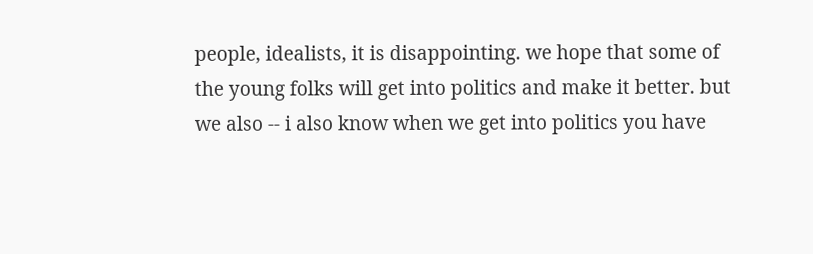people, idealists, it is disappointing. we hope that some of the young folks will get into politics and make it better. but we also -- i also know when we get into politics you have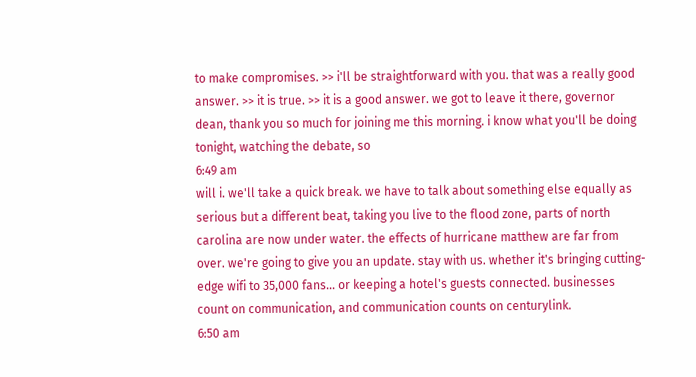to make compromises. >> i'll be straightforward with you. that was a really good answer. >> it is true. >> it is a good answer. we got to leave it there, governor dean, thank you so much for joining me this morning. i know what you'll be doing tonight, watching the debate, so
6:49 am
will i. we'll take a quick break. we have to talk about something else equally as serious but a different beat, taking you live to the flood zone, parts of north carolina are now under water. the effects of hurricane matthew are far from over. we're going to give you an update. stay with us. whether it's bringing cutting-edge wifi to 35,000 fans... or keeping a hotel's guests connected. businesses count on communication, and communication counts on centurylink.
6:50 am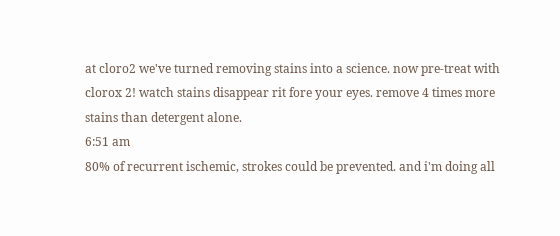at cloro2 we've turned removing stains into a science. now pre-treat with clorox 2! watch stains disappear rit fore your eyes. remove 4 times more stains than detergent alone.
6:51 am
80% of recurrent ischemic, strokes could be prevented. and i'm doing all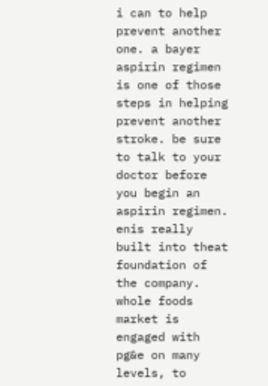i can to help prevent another one. a bayer aspirin regimen is one of those steps in helping prevent another stroke. be sure to talk to your doctor before you begin an aspirin regimen. enis really built into theat foundation of the company. whole foods market is engaged with pg&e on many levels, to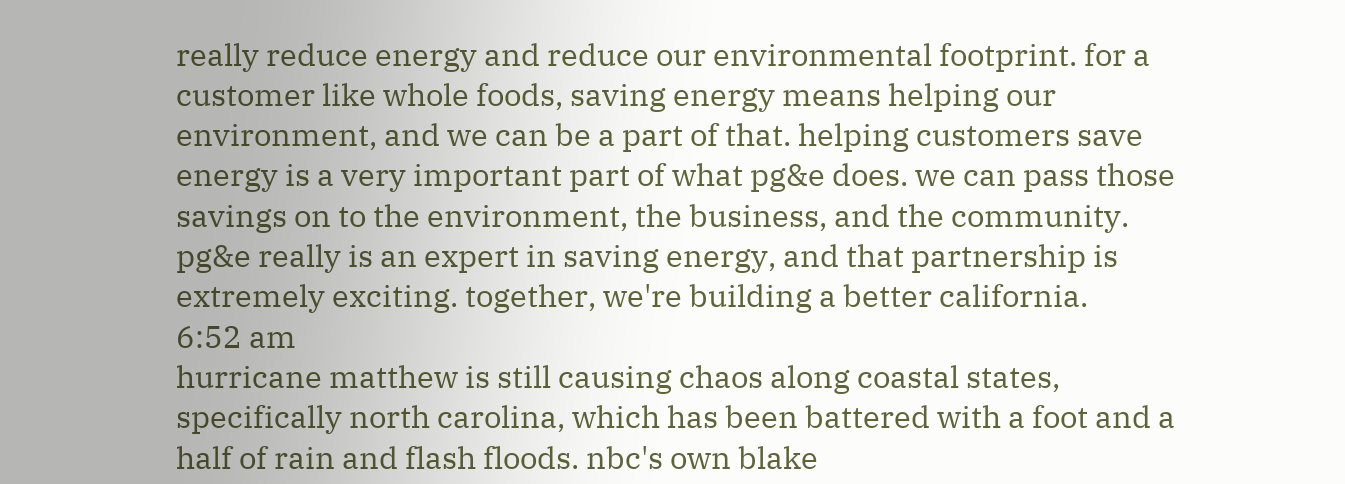really reduce energy and reduce our environmental footprint. for a customer like whole foods, saving energy means helping our environment, and we can be a part of that. helping customers save energy is a very important part of what pg&e does. we can pass those savings on to the environment, the business, and the community. pg&e really is an expert in saving energy, and that partnership is extremely exciting. together, we're building a better california.
6:52 am
hurricane matthew is still causing chaos along coastal states, specifically north carolina, which has been battered with a foot and a half of rain and flash floods. nbc's own blake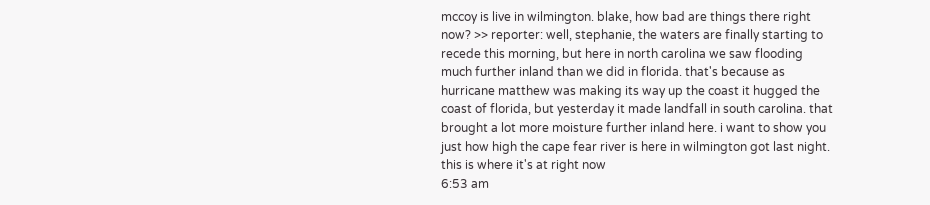mccoy is live in wilmington. blake, how bad are things there right now? >> reporter: well, stephanie, the waters are finally starting to recede this morning, but here in north carolina we saw flooding much further inland than we did in florida. that's because as hurricane matthew was making its way up the coast it hugged the coast of florida, but yesterday it made landfall in south carolina. that brought a lot more moisture further inland here. i want to show you just how high the cape fear river is here in wilmington got last night. this is where it's at right now
6:53 am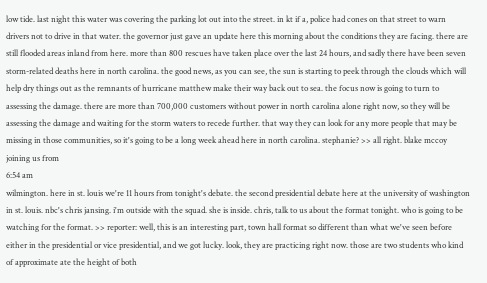low tide. last night this water was covering the parking lot out into the street. in kt if a, police had cones on that street to warn drivers not to drive in that water. the governor just gave an update here this morning about the conditions they are facing. there are still flooded areas inland from here. more than 800 rescues have taken place over the last 24 hours, and sadly there have been seven storm-related deaths here in north carolina. the good news, as you can see, the sun is starting to peek through the clouds which will help dry things out as the remnants of hurricane matthew make their way back out to sea. the focus now is going to turn to assessing the damage. there are more than 700,000 customers without power in north carolina alone right now, so they will be assessing the damage and waiting for the storm waters to recede further. that way they can look for any more people that may be missing in those communities, so it's going to be a long week ahead here in north carolina. stephanie? >> all right. blake mccoy joining us from
6:54 am
wilmington. here in st. louis we're 11 hours from tonight's debate. the second presidential debate here at the university of washington in st. louis. nbc's chris jansing. i'm outside with the squad. she is inside. chris, talk to us about the format tonight. who is going to be watching for the format. >> reporter: well, this is an interesting part, town hall format so different than what we've seen before either in the presidential or vice presidential, and we got lucky. look, they are practicing right now. those are two students who kind of approximate ate the height of both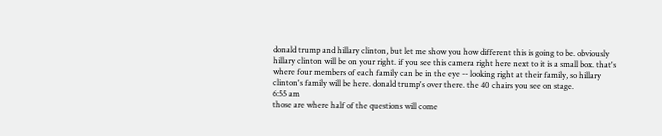donald trump and hillary clinton, but let me show you how different this is going to be. obviously hillary clinton will be on your right. if you see this camera right here next to it is a small box. that's where four members of each family can be in the eye -- looking right at their family, so hillary clinton's family will be here. donald trump's over there. the 40 chairs you see on stage.
6:55 am
those are where half of the questions will come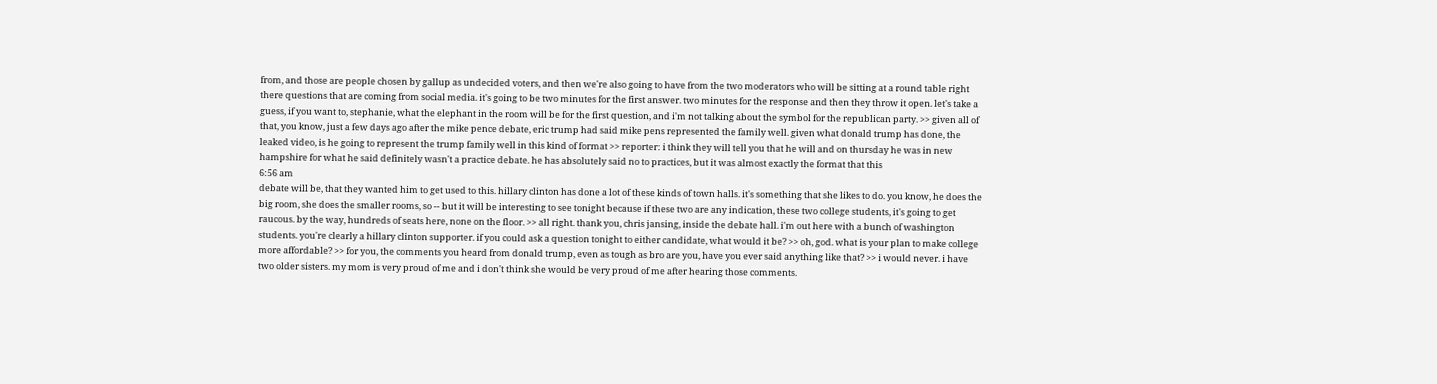from, and those are people chosen by gallup as undecided voters, and then we're also going to have from the two moderators who will be sitting at a round table right there questions that are coming from social media. it's going to be two minutes for the first answer. two minutes for the response and then they throw it open. let's take a guess, if you want to, stephanie, what the elephant in the room will be for the first question, and i'm not talking about the symbol for the republican party. >> given all of that, you know, just a few days ago after the mike pence debate, eric trump had said mike pens represented the family well. given what donald trump has done, the leaked video, is he going to represent the trump family well in this kind of format >> reporter: i think they will tell you that he will and on thursday he was in new hampshire for what he said definitely wasn't a practice debate. he has absolutely said no to practices, but it was almost exactly the format that this
6:56 am
debate will be, that they wanted him to get used to this. hillary clinton has done a lot of these kinds of town halls. it's something that she likes to do. you know, he does the big room, she does the smaller rooms, so -- but it will be interesting to see tonight because if these two are any indication, these two college students, it's going to get raucous. by the way, hundreds of seats here, none on the floor. >> all right. thank you, chris jansing, inside the debate hall. i'm out here with a bunch of washington students. you're clearly a hillary clinton supporter. if you could ask a question tonight to either candidate, what would it be? >> oh, god. what is your plan to make college more affordable? >> for you, the comments you heard from donald trump, even as tough as bro are you, have you ever said anything like that? >> i would never. i have two older sisters. my mom is very proud of me and i don't think she would be very proud of me after hearing those comments.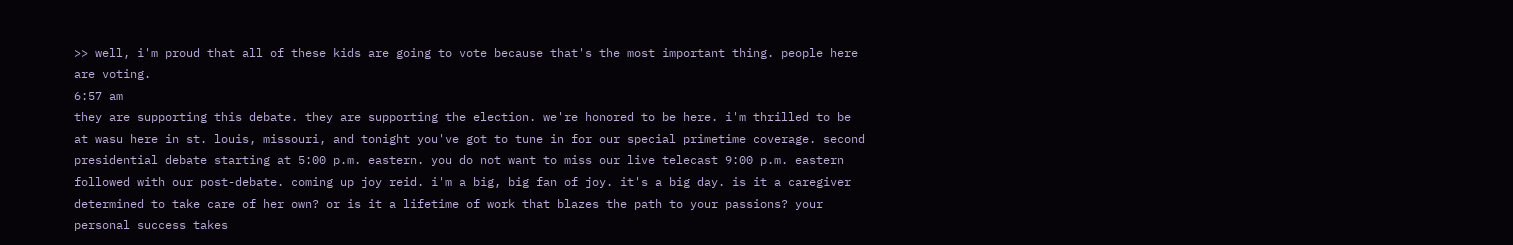>> well, i'm proud that all of these kids are going to vote because that's the most important thing. people here are voting.
6:57 am
they are supporting this debate. they are supporting the election. we're honored to be here. i'm thrilled to be at wasu here in st. louis, missouri, and tonight you've got to tune in for our special primetime coverage. second presidential debate starting at 5:00 p.m. eastern. you do not want to miss our live telecast 9:00 p.m. eastern followed with our post-debate. coming up joy reid. i'm a big, big fan of joy. it's a big day. is it a caregiver determined to take care of her own? or is it a lifetime of work that blazes the path to your passions? your personal success takes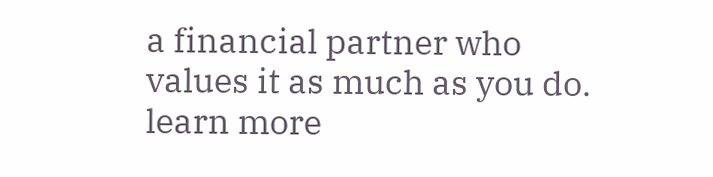a financial partner who values it as much as you do. learn more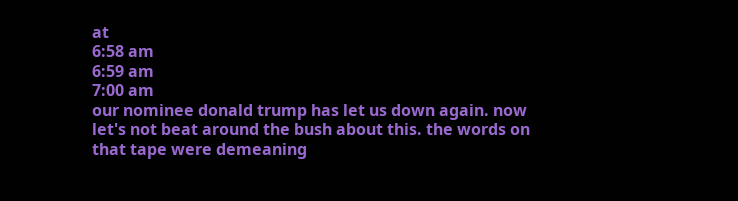at
6:58 am
6:59 am
7:00 am
our nominee donald trump has let us down again. now let's not beat around the bush about this. the words on that tape were demeaning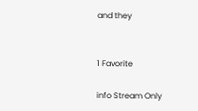and they


1 Favorite

info Stream Only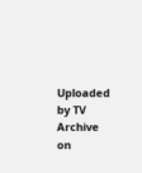Uploaded by TV Archive on